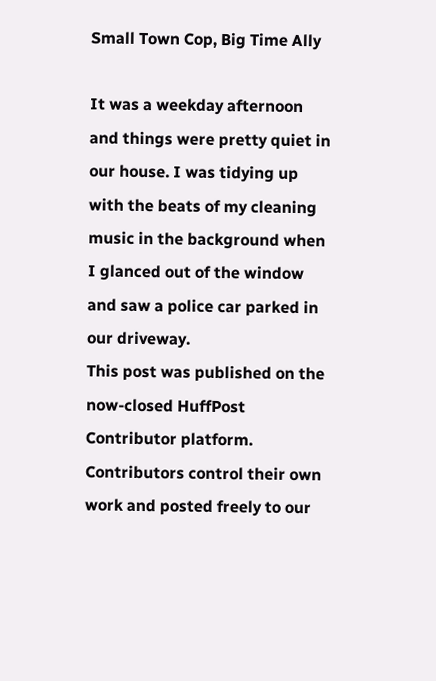Small Town Cop, Big Time Ally

It was a weekday afternoon and things were pretty quiet in our house. I was tidying up with the beats of my cleaning music in the background when I glanced out of the window and saw a police car parked in our driveway.
This post was published on the now-closed HuffPost Contributor platform. Contributors control their own work and posted freely to our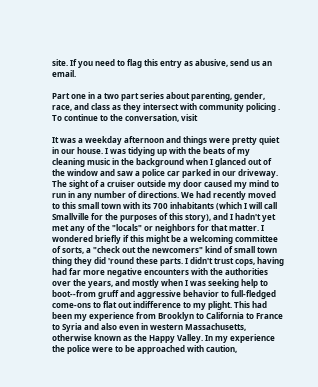site. If you need to flag this entry as abusive, send us an email.

Part one in a two part series about parenting, gender, race, and class as they intersect with community policing . To continue to the conversation, visit

It was a weekday afternoon and things were pretty quiet in our house. I was tidying up with the beats of my cleaning music in the background when I glanced out of the window and saw a police car parked in our driveway. The sight of a cruiser outside my door caused my mind to run in any number of directions. We had recently moved to this small town with its 700 inhabitants (which I will call Smallville for the purposes of this story), and I hadn't yet met any of the "locals" or neighbors for that matter. I wondered briefly if this might be a welcoming committee of sorts, a "check out the newcomers" kind of small town thing they did 'round these parts. I didn't trust cops, having had far more negative encounters with the authorities over the years, and mostly when I was seeking help to boot--from gruff and aggressive behavior to full-fledged come-ons to flat out indifference to my plight. This had been my experience from Brooklyn to California to France to Syria and also even in western Massachusetts, otherwise known as the Happy Valley. In my experience the police were to be approached with caution,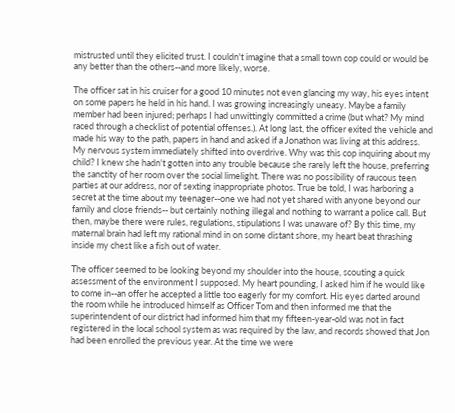mistrusted until they elicited trust. I couldn't imagine that a small town cop could or would be any better than the others--and more likely, worse.

The officer sat in his cruiser for a good 10 minutes not even glancing my way, his eyes intent on some papers he held in his hand. I was growing increasingly uneasy. Maybe a family member had been injured; perhaps I had unwittingly committed a crime (but what? My mind raced through a checklist of potential offenses.). At long last, the officer exited the vehicle and made his way to the path, papers in hand and asked if a Jonathon was living at this address. My nervous system immediately shifted into overdrive. Why was this cop inquiring about my child? I knew she hadn't gotten into any trouble because she rarely left the house, preferring the sanctity of her room over the social limelight. There was no possibility of raucous teen parties at our address, nor of sexting inappropriate photos. True be told, I was harboring a secret at the time about my teenager--one we had not yet shared with anyone beyond our family and close friends-- but certainly nothing illegal and nothing to warrant a police call. But then, maybe there were rules, regulations, stipulations I was unaware of? By this time, my maternal brain had left my rational mind in on some distant shore, my heart beat thrashing inside my chest like a fish out of water.

The officer seemed to be looking beyond my shoulder into the house, scouting a quick assessment of the environment I supposed. My heart pounding, I asked him if he would like to come in--an offer he accepted a little too eagerly for my comfort. His eyes darted around the room while he introduced himself as Officer Tom and then informed me that the superintendent of our district had informed him that my fifteen-year-old was not in fact registered in the local school system as was required by the law, and records showed that Jon had been enrolled the previous year. At the time we were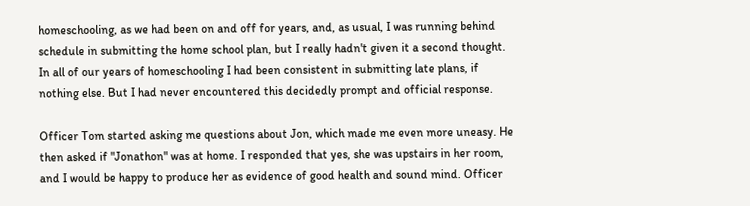homeschooling, as we had been on and off for years, and, as usual, I was running behind schedule in submitting the home school plan, but I really hadn't given it a second thought. In all of our years of homeschooling I had been consistent in submitting late plans, if nothing else. But I had never encountered this decidedly prompt and official response.

Officer Tom started asking me questions about Jon, which made me even more uneasy. He then asked if "Jonathon" was at home. I responded that yes, she was upstairs in her room, and I would be happy to produce her as evidence of good health and sound mind. Officer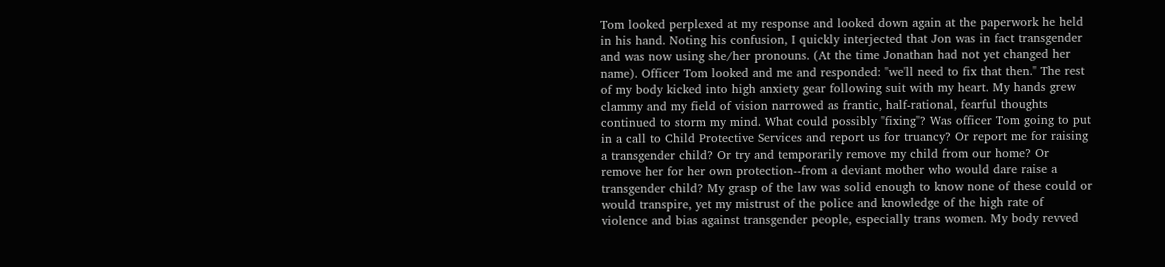Tom looked perplexed at my response and looked down again at the paperwork he held in his hand. Noting his confusion, I quickly interjected that Jon was in fact transgender and was now using she/her pronouns. (At the time Jonathan had not yet changed her name). Officer Tom looked and me and responded: "we'll need to fix that then." The rest of my body kicked into high anxiety gear following suit with my heart. My hands grew clammy and my field of vision narrowed as frantic, half-rational, fearful thoughts continued to storm my mind. What could possibly "fixing"? Was officer Tom going to put in a call to Child Protective Services and report us for truancy? Or report me for raising a transgender child? Or try and temporarily remove my child from our home? Or remove her for her own protection--from a deviant mother who would dare raise a transgender child? My grasp of the law was solid enough to know none of these could or would transpire, yet my mistrust of the police and knowledge of the high rate of violence and bias against transgender people, especially trans women. My body revved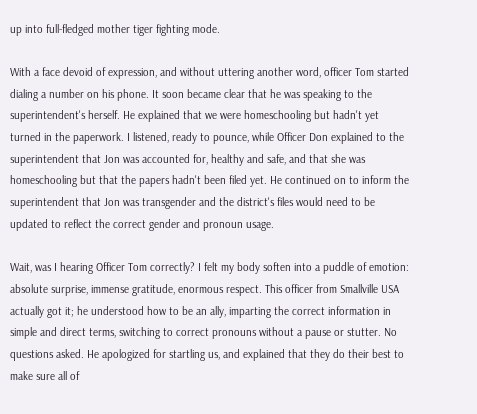up into full-fledged mother tiger fighting mode.

With a face devoid of expression, and without uttering another word, officer Tom started dialing a number on his phone. It soon became clear that he was speaking to the superintendent's herself. He explained that we were homeschooling but hadn't yet turned in the paperwork. I listened, ready to pounce, while Officer Don explained to the superintendent that Jon was accounted for, healthy and safe, and that she was homeschooling but that the papers hadn't been filed yet. He continued on to inform the superintendent that Jon was transgender and the district's files would need to be updated to reflect the correct gender and pronoun usage.

Wait, was I hearing Officer Tom correctly? I felt my body soften into a puddle of emotion: absolute surprise, immense gratitude, enormous respect. This officer from Smallville USA actually got it; he understood how to be an ally, imparting the correct information in simple and direct terms, switching to correct pronouns without a pause or stutter. No questions asked. He apologized for startling us, and explained that they do their best to make sure all of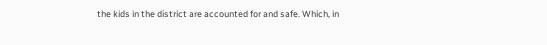the kids in the district are accounted for and safe. Which, in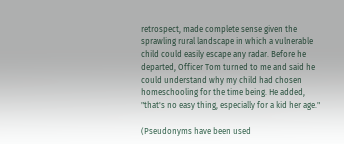retrospect, made complete sense given the sprawling rural landscape in which a vulnerable child could easily escape any radar. Before he departed, Officer Tom turned to me and said he could understand why my child had chosen homeschooling for the time being. He added, "that's no easy thing, especially for a kid her age."

(Pseudonyms have been used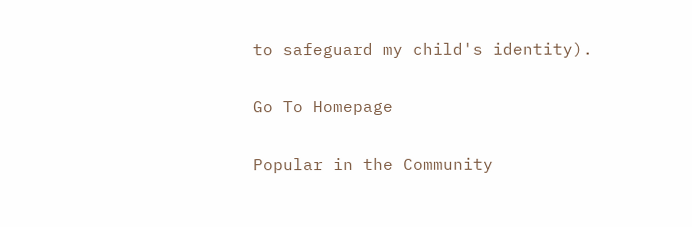to safeguard my child's identity).

Go To Homepage

Popular in the Community